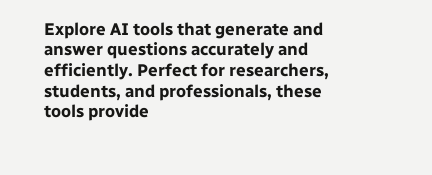Explore AI tools that generate and answer questions accurately and efficiently. Perfect for researchers, students, and professionals, these tools provide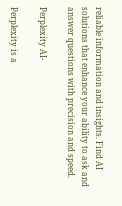reliable information and insights. Find AI solutions that enhance your ability to ask and answer questions with precision and speed.

Perplexity AI-

Perplexity is a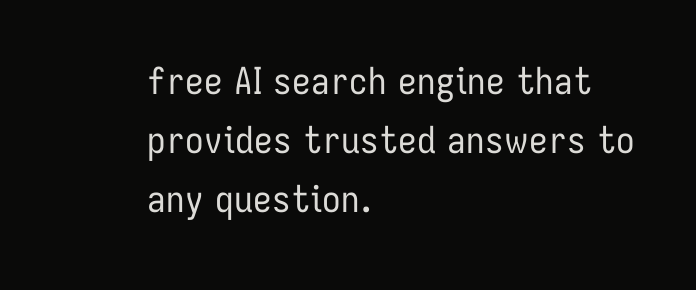free AI search engine that provides trusted answers to any question.